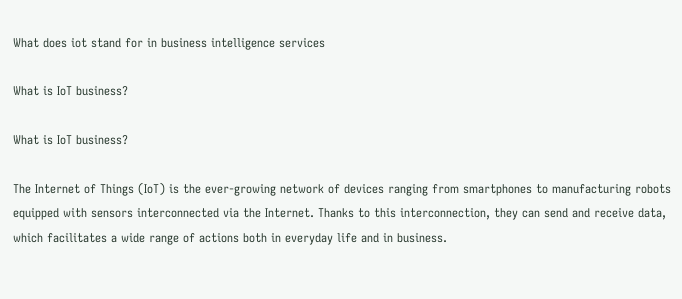What does iot stand for in business intelligence services

What is IoT business?

What is IoT business?

The Internet of Things (IoT) is the ever-growing network of devices ranging from smartphones to manufacturing robots equipped with sensors interconnected via the Internet. Thanks to this interconnection, they can send and receive data, which facilitates a wide range of actions both in everyday life and in business.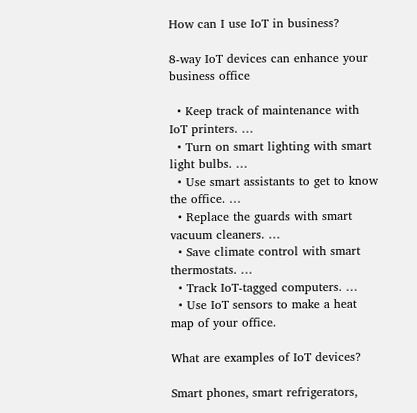How can I use IoT in business?

8-way IoT devices can enhance your business office

  • Keep track of maintenance with IoT printers. …
  • Turn on smart lighting with smart light bulbs. …
  • Use smart assistants to get to know the office. …
  • Replace the guards with smart vacuum cleaners. …
  • Save climate control with smart thermostats. …
  • Track IoT-tagged computers. …
  • Use IoT sensors to make a heat map of your office.

What are examples of IoT devices?

Smart phones, smart refrigerators,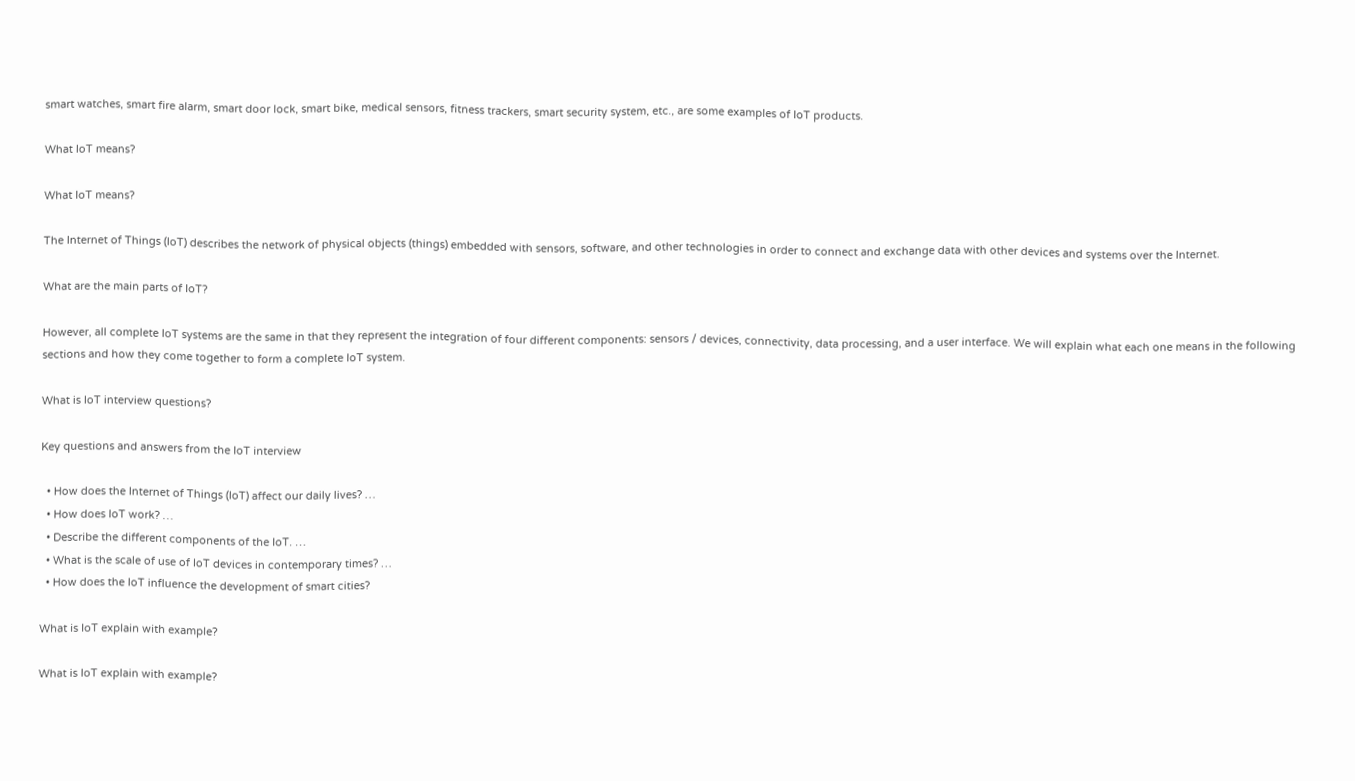smart watches, smart fire alarm, smart door lock, smart bike, medical sensors, fitness trackers, smart security system, etc., are some examples of IoT products.

What IoT means?

What IoT means?

The Internet of Things (IoT) describes the network of physical objects (things) embedded with sensors, software, and other technologies in order to connect and exchange data with other devices and systems over the Internet.

What are the main parts of IoT?

However, all complete IoT systems are the same in that they represent the integration of four different components: sensors / devices, connectivity, data processing, and a user interface. We will explain what each one means in the following sections and how they come together to form a complete IoT system.

What is IoT interview questions?

Key questions and answers from the IoT interview

  • How does the Internet of Things (IoT) affect our daily lives? …
  • How does IoT work? …
  • Describe the different components of the IoT. …
  • What is the scale of use of IoT devices in contemporary times? …
  • How does the IoT influence the development of smart cities?

What is IoT explain with example?

What is IoT explain with example?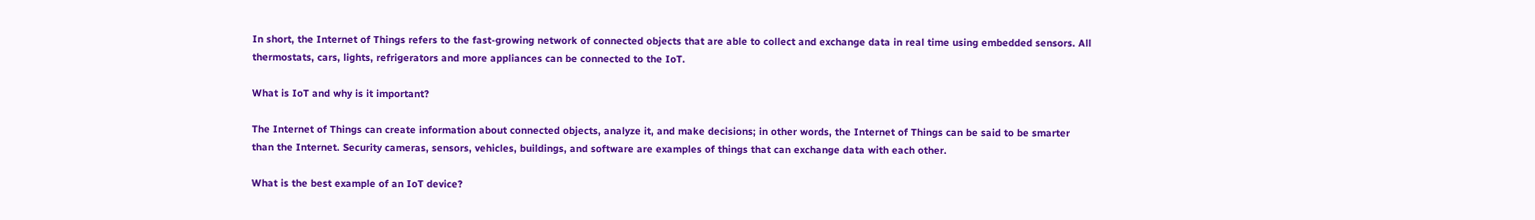In short, the Internet of Things refers to the fast-growing network of connected objects that are able to collect and exchange data in real time using embedded sensors. All thermostats, cars, lights, refrigerators and more appliances can be connected to the IoT.

What is IoT and why is it important?

The Internet of Things can create information about connected objects, analyze it, and make decisions; in other words, the Internet of Things can be said to be smarter than the Internet. Security cameras, sensors, vehicles, buildings, and software are examples of things that can exchange data with each other.

What is the best example of an IoT device?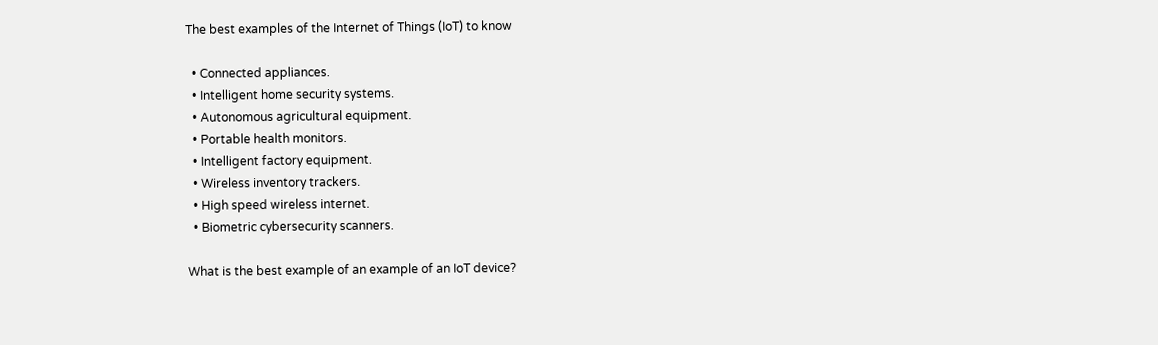The best examples of the Internet of Things (IoT) to know

  • Connected appliances.
  • Intelligent home security systems.
  • Autonomous agricultural equipment.
  • Portable health monitors.
  • Intelligent factory equipment.
  • Wireless inventory trackers.
  • High speed wireless internet.
  • Biometric cybersecurity scanners.

What is the best example of an example of an IoT device?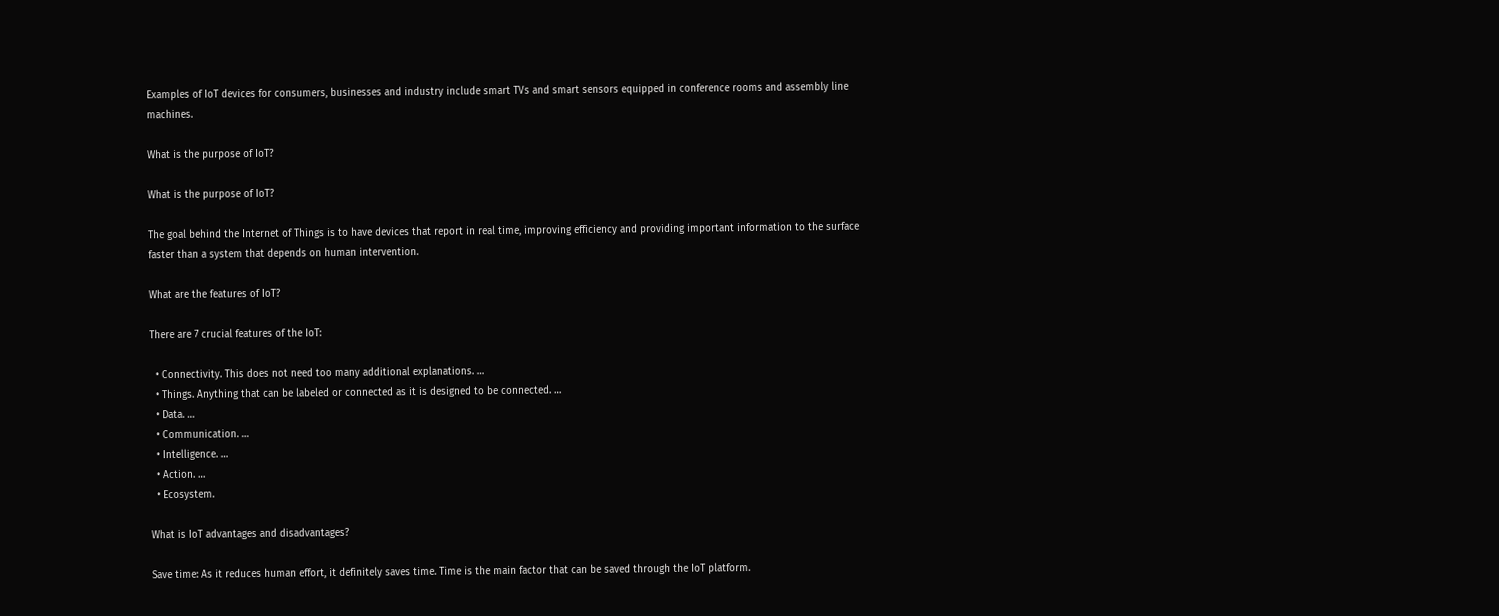Examples of IoT devices for consumers, businesses and industry include smart TVs and smart sensors equipped in conference rooms and assembly line machines.

What is the purpose of IoT?

What is the purpose of IoT?

The goal behind the Internet of Things is to have devices that report in real time, improving efficiency and providing important information to the surface faster than a system that depends on human intervention.

What are the features of IoT?

There are 7 crucial features of the IoT:

  • Connectivity. This does not need too many additional explanations. …
  • Things. Anything that can be labeled or connected as it is designed to be connected. …
  • Data. …
  • Communication. …
  • Intelligence. …
  • Action. …
  • Ecosystem.

What is IoT advantages and disadvantages?

Save time: As it reduces human effort, it definitely saves time. Time is the main factor that can be saved through the IoT platform.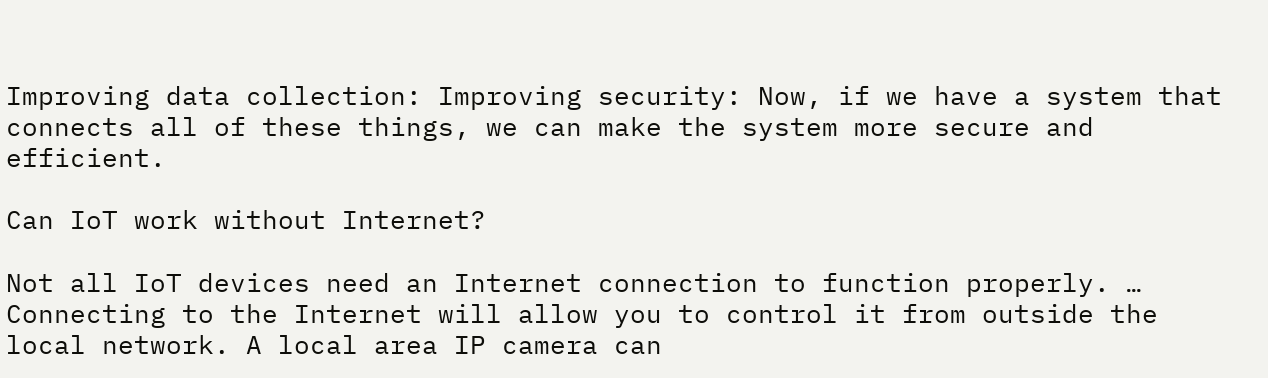Improving data collection: Improving security: Now, if we have a system that connects all of these things, we can make the system more secure and efficient.

Can IoT work without Internet?

Not all IoT devices need an Internet connection to function properly. … Connecting to the Internet will allow you to control it from outside the local network. A local area IP camera can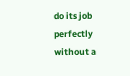do its job perfectly without a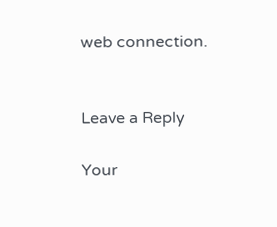web connection.


Leave a Reply

Your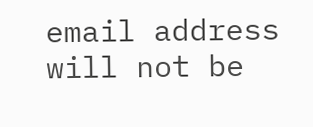email address will not be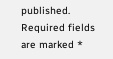published. Required fields are marked *